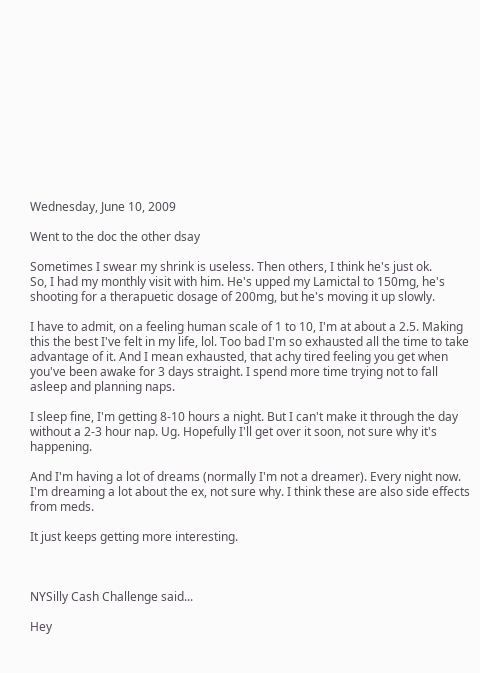Wednesday, June 10, 2009

Went to the doc the other dsay

Sometimes I swear my shrink is useless. Then others, I think he's just ok.
So, I had my monthly visit with him. He's upped my Lamictal to 150mg, he's shooting for a therapuetic dosage of 200mg, but he's moving it up slowly.

I have to admit, on a feeling human scale of 1 to 10, I'm at about a 2.5. Making this the best I've felt in my life, lol. Too bad I'm so exhausted all the time to take advantage of it. And I mean exhausted, that achy tired feeling you get when you've been awake for 3 days straight. I spend more time trying not to fall asleep and planning naps.

I sleep fine, I'm getting 8-10 hours a night. But I can't make it through the day without a 2-3 hour nap. Ug. Hopefully I'll get over it soon, not sure why it's happening.

And I'm having a lot of dreams (normally I'm not a dreamer). Every night now. I'm dreaming a lot about the ex, not sure why. I think these are also side effects from meds.

It just keeps getting more interesting.



NYSilly Cash Challenge said...

Hey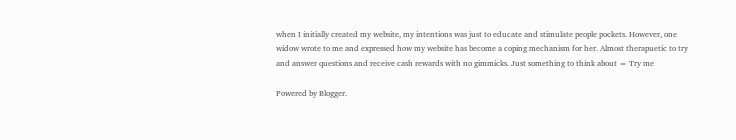when I initially created my website, my intentions was just to educate and stimulate people pockets. However, one widow wrote to me and expressed how my website has become a coping mechanism for her. Almost therapuetic to try and answer questions and receive cash rewards with no gimmicks. Just something to think about = Try me

Powered by Blogger.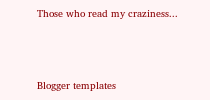Those who read my craziness...



Blogger templates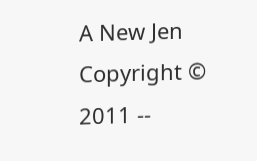A New Jen Copyright © 2011 --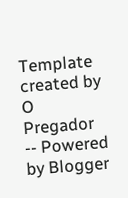Template created by O Pregador -- Powered by Blogger